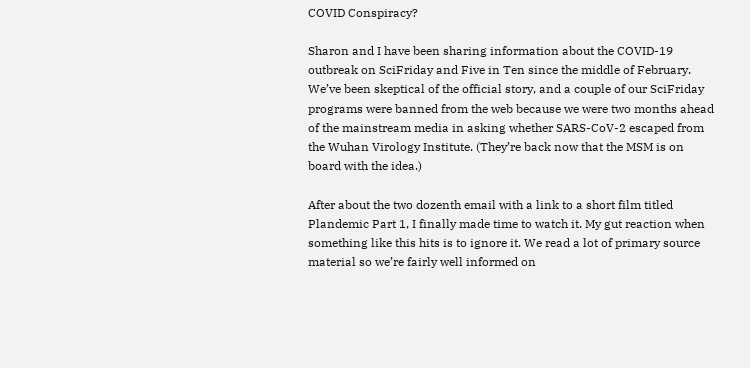COVID Conspiracy?

Sharon and I have been sharing information about the COVID-19 outbreak on SciFriday and Five in Ten since the middle of February. We’ve been skeptical of the official story, and a couple of our SciFriday programs were banned from the web because we were two months ahead of the mainstream media in asking whether SARS-CoV-2 escaped from the Wuhan Virology Institute. (They’re back now that the MSM is on board with the idea.)

After about the two dozenth email with a link to a short film titled Plandemic Part 1, I finally made time to watch it. My gut reaction when something like this hits is to ignore it. We read a lot of primary source material so we’re fairly well informed on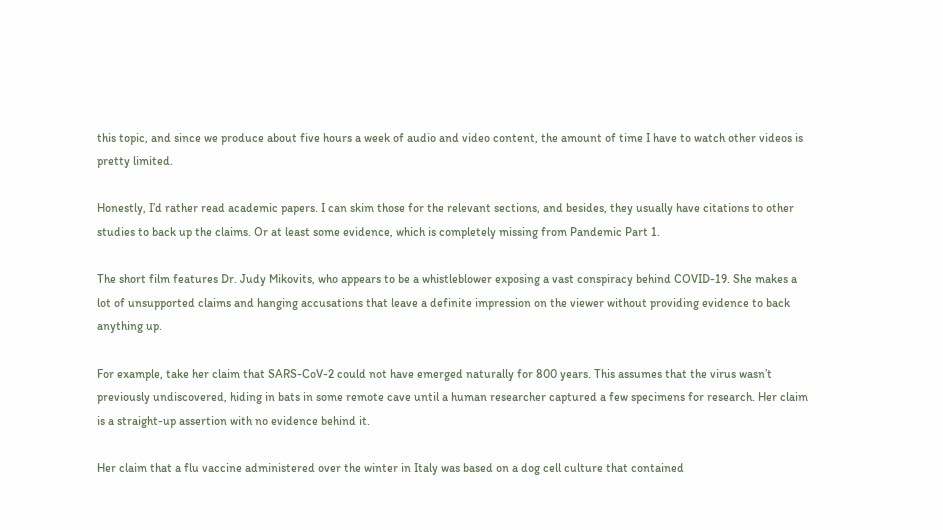this topic, and since we produce about five hours a week of audio and video content, the amount of time I have to watch other videos is pretty limited.

Honestly, I’d rather read academic papers. I can skim those for the relevant sections, and besides, they usually have citations to other studies to back up the claims. Or at least some evidence, which is completely missing from Pandemic Part 1.

The short film features Dr. Judy Mikovits, who appears to be a whistleblower exposing a vast conspiracy behind COVID-19. She makes a lot of unsupported claims and hanging accusations that leave a definite impression on the viewer without providing evidence to back anything up.

For example, take her claim that SARS-CoV-2 could not have emerged naturally for 800 years. This assumes that the virus wasn’t previously undiscovered, hiding in bats in some remote cave until a human researcher captured a few specimens for research. Her claim is a straight-up assertion with no evidence behind it.

Her claim that a flu vaccine administered over the winter in Italy was based on a dog cell culture that contained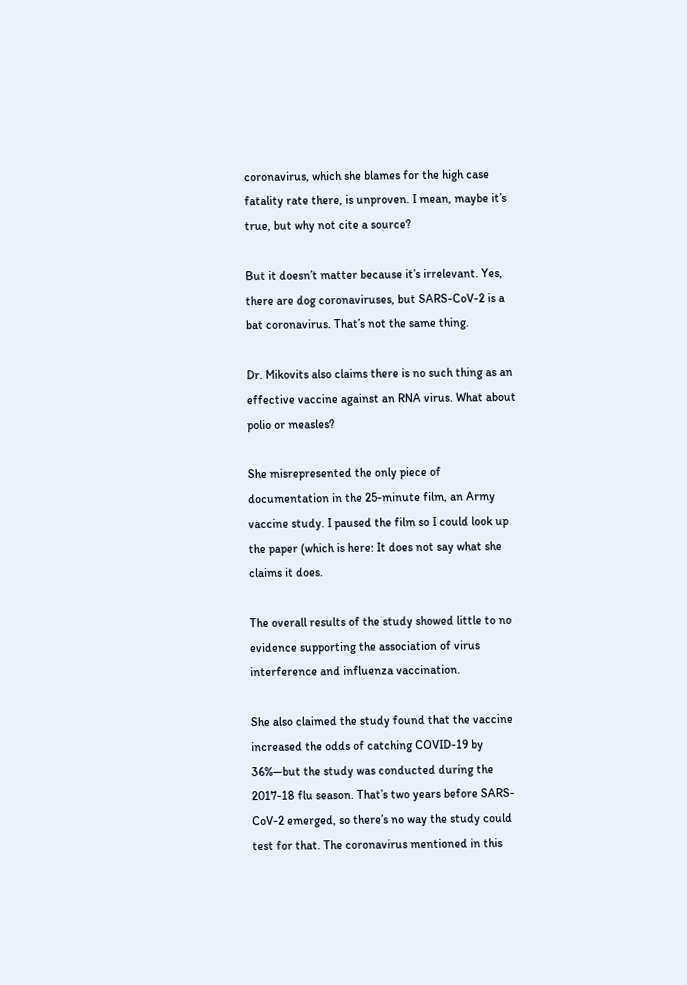coronavirus, which she blames for the high case fatality rate there, is unproven. I mean, maybe it’s true, but why not cite a source?

But it doesn’t matter because it’s irrelevant. Yes, there are dog coronaviruses, but SARS-CoV-2 is a bat coronavirus. That’s not the same thing.

Dr. Mikovits also claims there is no such thing as an effective vaccine against an RNA virus. What about polio or measles?

She misrepresented the only piece of documentation in the 25-minute film, an Army vaccine study. I paused the film so I could look up the paper (which is here: It does not say what she claims it does.

The overall results of the study showed little to no evidence supporting the association of virus interference and influenza vaccination.

She also claimed the study found that the vaccine increased the odds of catching COVID-19 by 36%—but the study was conducted during the 2017-18 flu season. That’s two years before SARS-CoV-2 emerged, so there’s no way the study could test for that. The coronavirus mentioned in this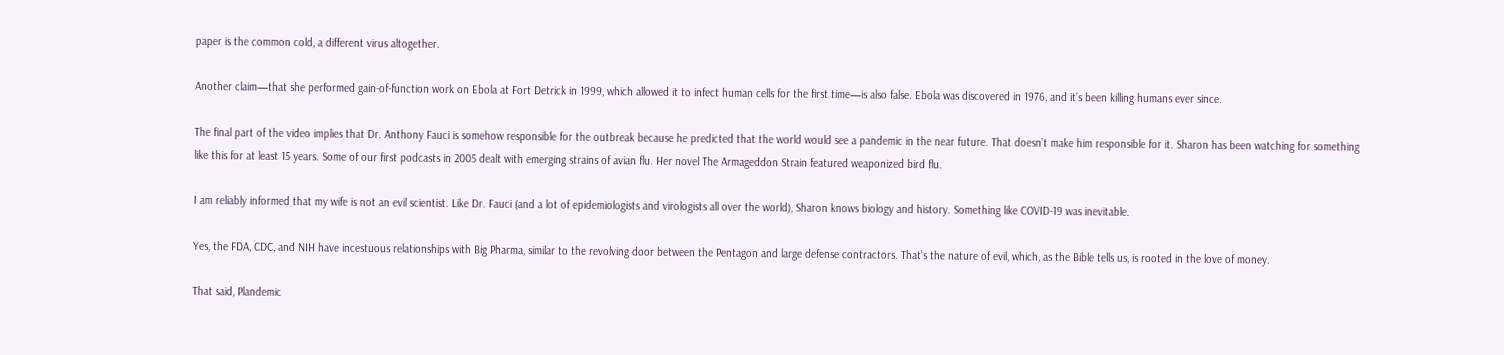paper is the common cold, a different virus altogether.

Another claim—that she performed gain-of-function work on Ebola at Fort Detrick in 1999, which allowed it to infect human cells for the first time—is also false. Ebola was discovered in 1976, and it’s been killing humans ever since.

The final part of the video implies that Dr. Anthony Fauci is somehow responsible for the outbreak because he predicted that the world would see a pandemic in the near future. That doesn’t make him responsible for it. Sharon has been watching for something like this for at least 15 years. Some of our first podcasts in 2005 dealt with emerging strains of avian flu. Her novel The Armageddon Strain featured weaponized bird flu.

I am reliably informed that my wife is not an evil scientist. Like Dr. Fauci (and a lot of epidemiologists and virologists all over the world), Sharon knows biology and history. Something like COVID-19 was inevitable.

Yes, the FDA, CDC, and NIH have incestuous relationships with Big Pharma, similar to the revolving door between the Pentagon and large defense contractors. That’s the nature of evil, which, as the Bible tells us, is rooted in the love of money.

That said, Plandemic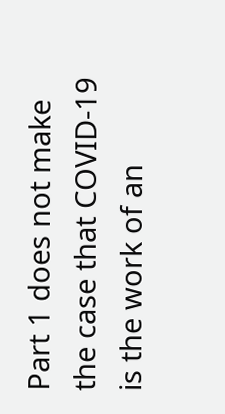Part 1 does not make the case that COVID-19 is the work of an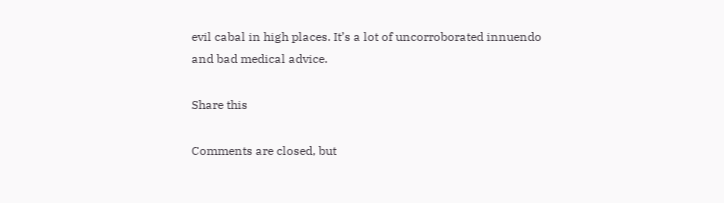evil cabal in high places. It’s a lot of uncorroborated innuendo and bad medical advice.

Share this

Comments are closed, but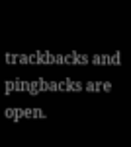trackbacks and pingbacks are open.